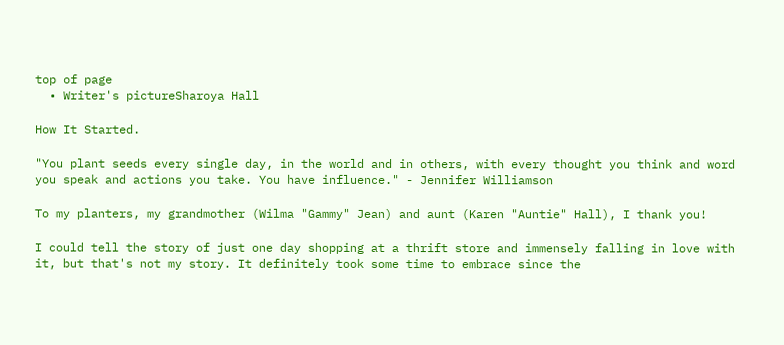top of page
  • Writer's pictureSharoya Hall

How It Started.

"You plant seeds every single day, in the world and in others, with every thought you think and word you speak and actions you take. You have influence." - Jennifer Williamson

To my planters, my grandmother (Wilma "Gammy" Jean) and aunt (Karen "Auntie" Hall), I thank you!

I could tell the story of just one day shopping at a thrift store and immensely falling in love with it, but that's not my story. It definitely took some time to embrace since the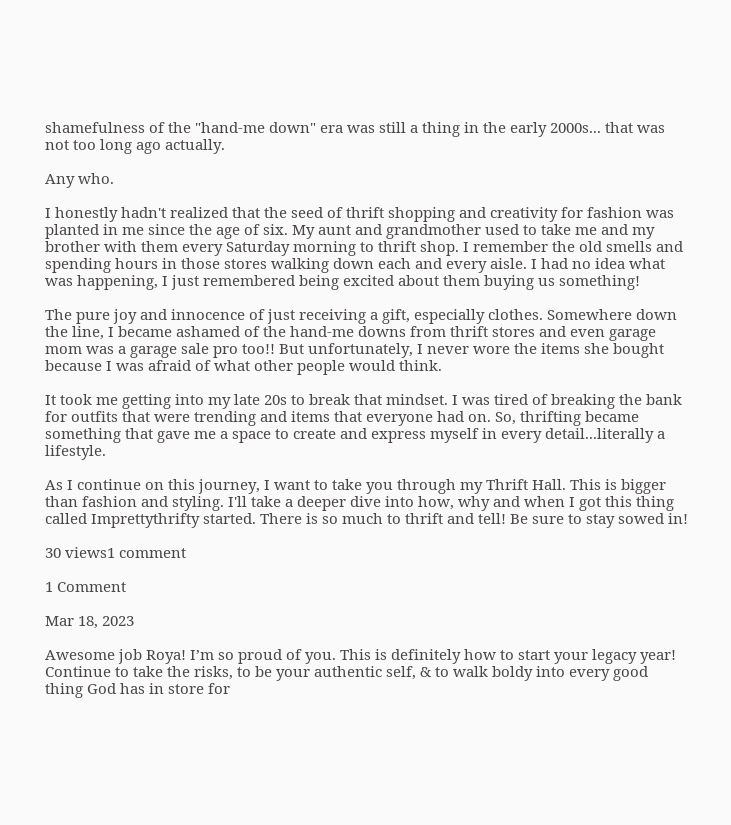shamefulness of the "hand-me down" era was still a thing in the early 2000s... that was not too long ago actually.

Any who.

I honestly hadn't realized that the seed of thrift shopping and creativity for fashion was planted in me since the age of six. My aunt and grandmother used to take me and my brother with them every Saturday morning to thrift shop. I remember the old smells and spending hours in those stores walking down each and every aisle. I had no idea what was happening, I just remembered being excited about them buying us something!

The pure joy and innocence of just receiving a gift, especially clothes. Somewhere down the line, I became ashamed of the hand-me downs from thrift stores and even garage mom was a garage sale pro too!! But unfortunately, I never wore the items she bought because I was afraid of what other people would think.

It took me getting into my late 20s to break that mindset. I was tired of breaking the bank for outfits that were trending and items that everyone had on. So, thrifting became something that gave me a space to create and express myself in every detail...literally a lifestyle.

As I continue on this journey, I want to take you through my Thrift Hall. This is bigger than fashion and styling. I'll take a deeper dive into how, why and when I got this thing called Imprettythrifty started. There is so much to thrift and tell! Be sure to stay sowed in!

30 views1 comment

1 Comment

Mar 18, 2023

Awesome job Roya! I’m so proud of you. This is definitely how to start your legacy year! Continue to take the risks, to be your authentic self, & to walk boldy into every good thing God has in store for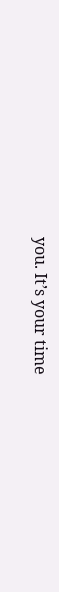you. It’s your time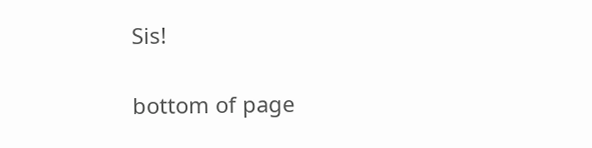Sis!

bottom of page